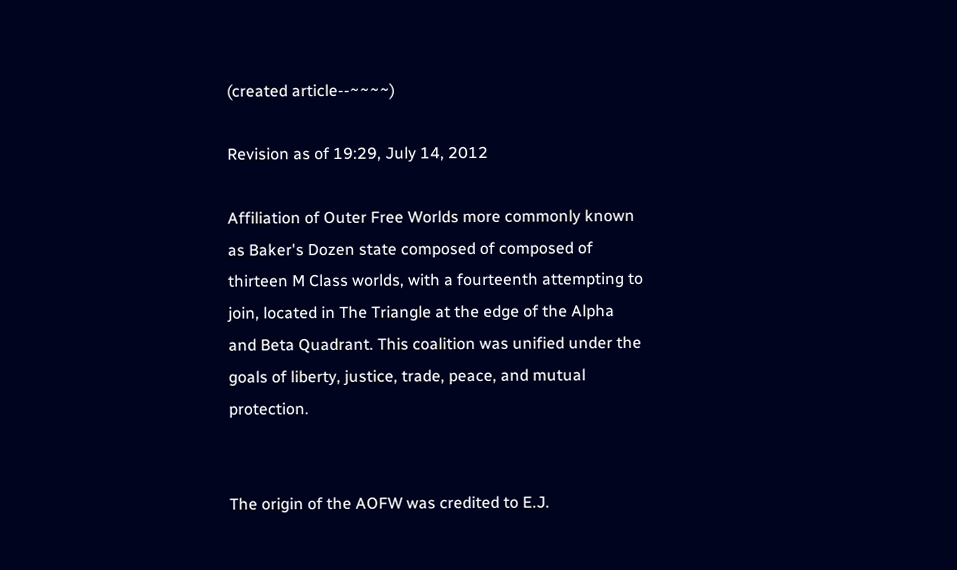(created article--~~~~)

Revision as of 19:29, July 14, 2012

Affiliation of Outer Free Worlds more commonly known as Baker's Dozen state composed of composed of thirteen M Class worlds, with a fourteenth attempting to join, located in The Triangle at the edge of the Alpha and Beta Quadrant. This coalition was unified under the goals of liberty, justice, trade, peace, and mutual protection.


The origin of the AOFW was credited to E.J.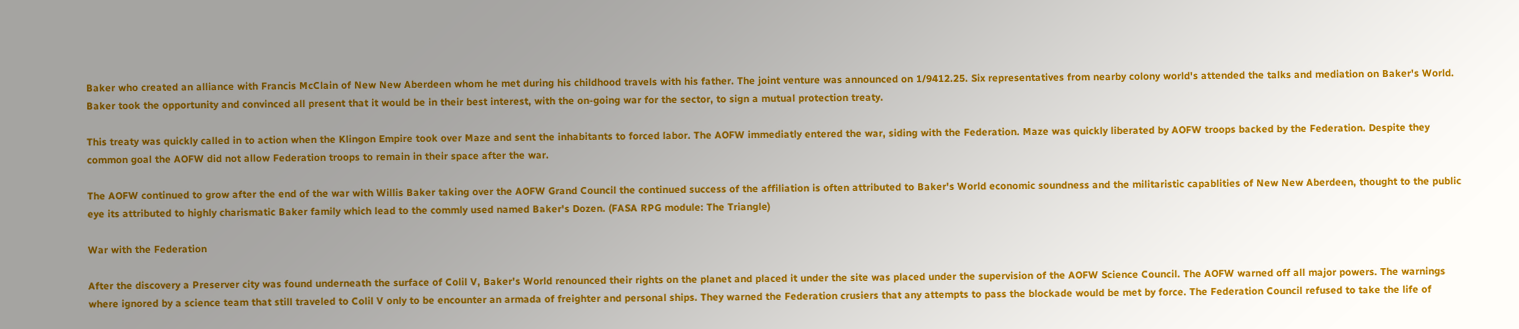Baker who created an alliance with Francis McClain of New New Aberdeen whom he met during his childhood travels with his father. The joint venture was announced on 1/9412.25. Six representatives from nearby colony world's attended the talks and mediation on Baker's World. Baker took the opportunity and convinced all present that it would be in their best interest, with the on-going war for the sector, to sign a mutual protection treaty.

This treaty was quickly called in to action when the Klingon Empire took over Maze and sent the inhabitants to forced labor. The AOFW immediatly entered the war, siding with the Federation. Maze was quickly liberated by AOFW troops backed by the Federation. Despite they common goal the AOFW did not allow Federation troops to remain in their space after the war.

The AOFW continued to grow after the end of the war with Willis Baker taking over the AOFW Grand Council the continued success of the affiliation is often attributed to Baker's World economic soundness and the militaristic capablities of New New Aberdeen, thought to the public eye its attributed to highly charismatic Baker family which lead to the commly used named Baker's Dozen. (FASA RPG module: The Triangle)

War with the Federation

After the discovery a Preserver city was found underneath the surface of Colil V, Baker's World renounced their rights on the planet and placed it under the site was placed under the supervision of the AOFW Science Council. The AOFW warned off all major powers. The warnings where ignored by a science team that still traveled to Colil V only to be encounter an armada of freighter and personal ships. They warned the Federation crusiers that any attempts to pass the blockade would be met by force. The Federation Council refused to take the life of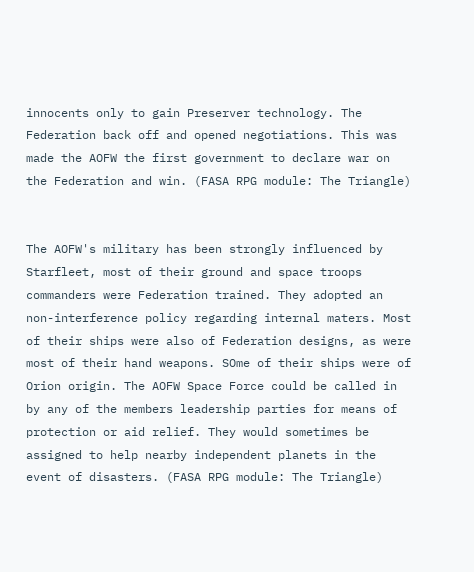innocents only to gain Preserver technology. The Federation back off and opened negotiations. This was made the AOFW the first government to declare war on the Federation and win. (FASA RPG module: The Triangle)


The AOFW's military has been strongly influenced by Starfleet, most of their ground and space troops commanders were Federation trained. They adopted an non-interference policy regarding internal maters. Most of their ships were also of Federation designs, as were most of their hand weapons. SOme of their ships were of Orion origin. The AOFW Space Force could be called in by any of the members leadership parties for means of protection or aid relief. They would sometimes be assigned to help nearby independent planets in the event of disasters. (FASA RPG module: The Triangle)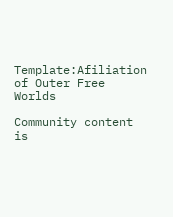Template:Afiliation of Outer Free Worlds

Community content is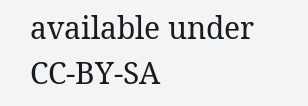available under CC-BY-SA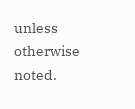unless otherwise noted.